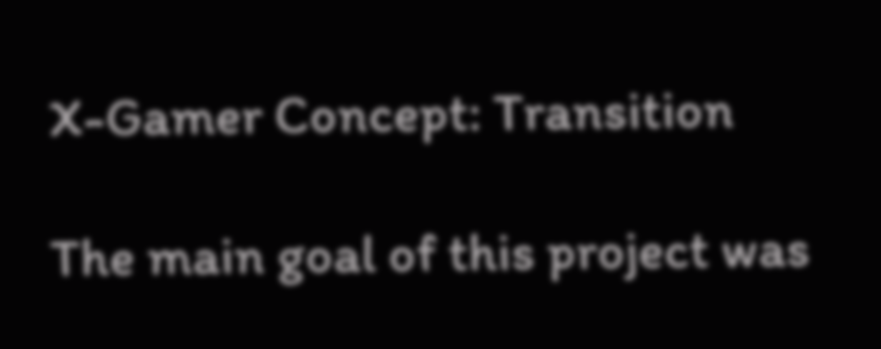X-Gamer Concept: Transition

The main goal of this project was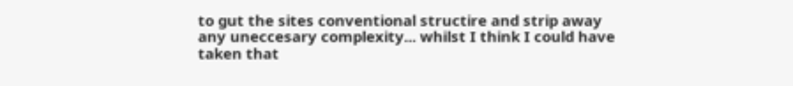to gut the sites conventional structire and strip away any uneccesary complexity... whilst I think I could have taken that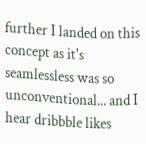further I landed on this concept as it's seamlessless was so unconventional... and I hear dribbble likes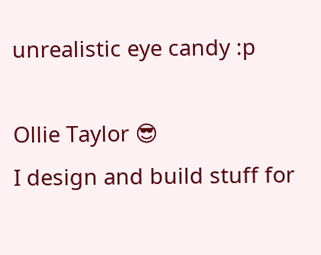unrealistic eye candy :p

Ollie Taylor 😎
I design and build stuff for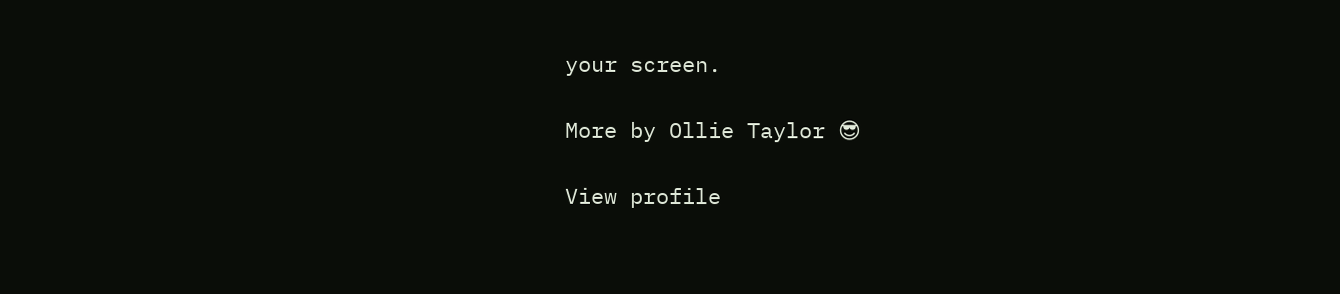your screen.

More by Ollie Taylor 😎

View profile